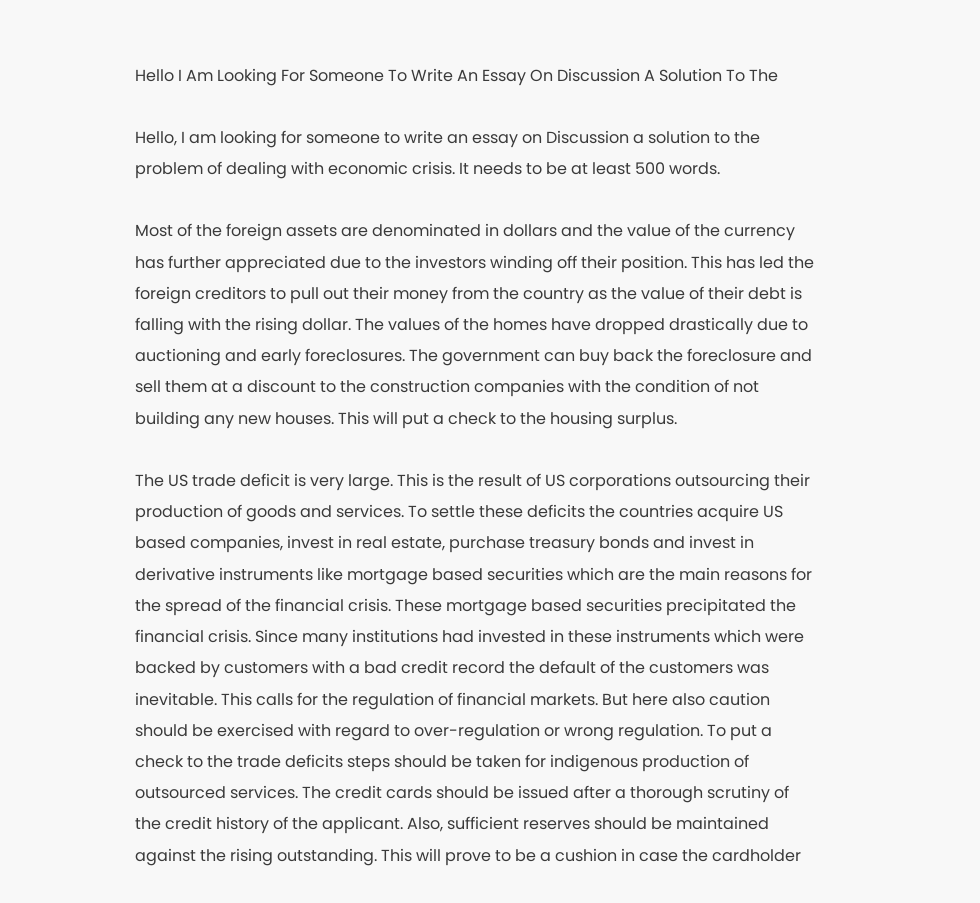Hello I Am Looking For Someone To Write An Essay On Discussion A Solution To The

Hello, I am looking for someone to write an essay on Discussion a solution to the problem of dealing with economic crisis. It needs to be at least 500 words.

Most of the foreign assets are denominated in dollars and the value of the currency has further appreciated due to the investors winding off their position. This has led the foreign creditors to pull out their money from the country as the value of their debt is falling with the rising dollar. The values of the homes have dropped drastically due to auctioning and early foreclosures. The government can buy back the foreclosure and sell them at a discount to the construction companies with the condition of not building any new houses. This will put a check to the housing surplus.

The US trade deficit is very large. This is the result of US corporations outsourcing their production of goods and services. To settle these deficits the countries acquire US based companies, invest in real estate, purchase treasury bonds and invest in derivative instruments like mortgage based securities which are the main reasons for the spread of the financial crisis. These mortgage based securities precipitated the financial crisis. Since many institutions had invested in these instruments which were backed by customers with a bad credit record the default of the customers was inevitable. This calls for the regulation of financial markets. But here also caution should be exercised with regard to over-regulation or wrong regulation. To put a check to the trade deficits steps should be taken for indigenous production of outsourced services. The credit cards should be issued after a thorough scrutiny of the credit history of the applicant. Also, sufficient reserves should be maintained against the rising outstanding. This will prove to be a cushion in case the cardholder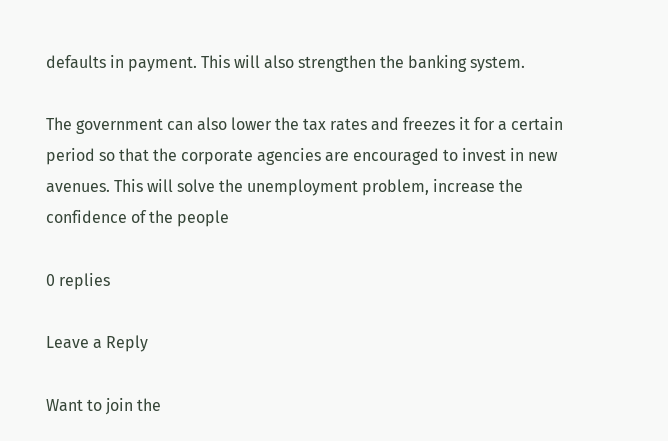defaults in payment. This will also strengthen the banking system.

The government can also lower the tax rates and freezes it for a certain period so that the corporate agencies are encouraged to invest in new avenues. This will solve the unemployment problem, increase the confidence of the people

0 replies

Leave a Reply

Want to join the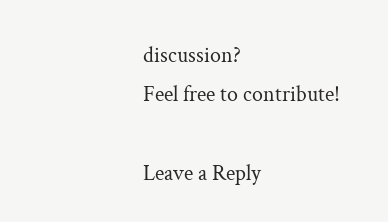discussion?
Feel free to contribute!

Leave a Reply